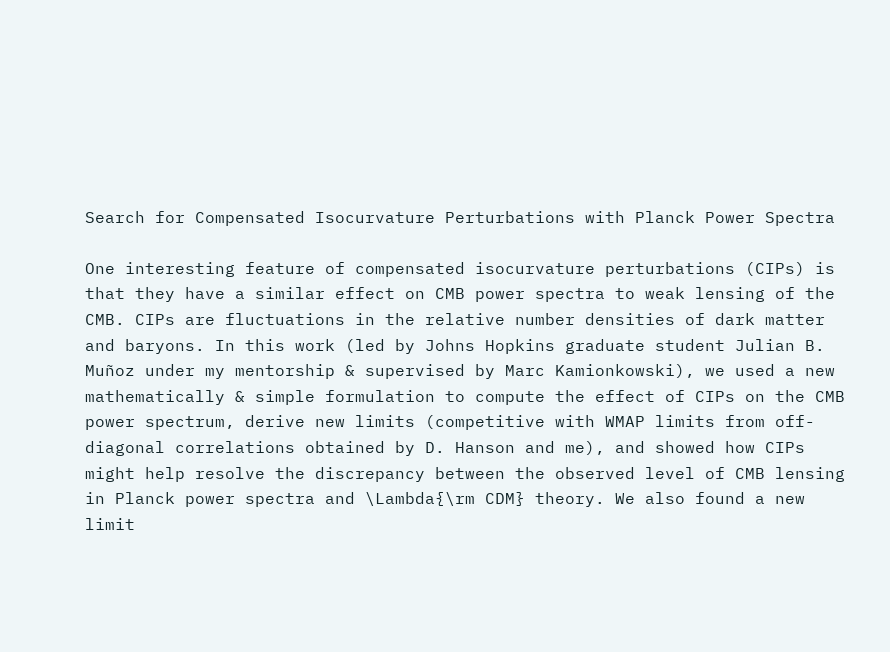Search for Compensated Isocurvature Perturbations with Planck Power Spectra

One interesting feature of compensated isocurvature perturbations (CIPs) is that they have a similar effect on CMB power spectra to weak lensing of the CMB. CIPs are fluctuations in the relative number densities of dark matter and baryons. In this work (led by Johns Hopkins graduate student Julian B. Muñoz under my mentorship & supervised by Marc Kamionkowski), we used a new mathematically & simple formulation to compute the effect of CIPs on the CMB power spectrum, derive new limits (competitive with WMAP limits from off-diagonal correlations obtained by D. Hanson and me), and showed how CIPs might help resolve the discrepancy between the observed level of CMB lensing in Planck power spectra and \Lambda{\rm CDM} theory. We also found a new limit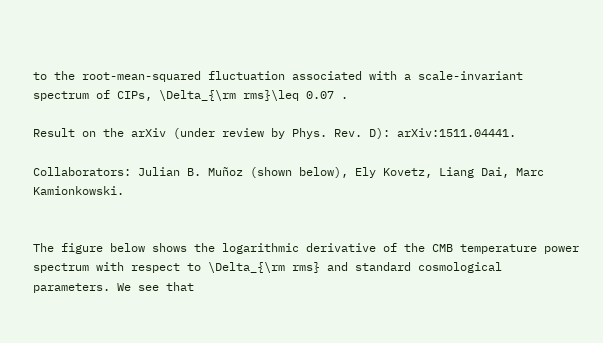to the root-mean-squared fluctuation associated with a scale-invariant spectrum of CIPs, \Delta_{\rm rms}\leq 0.07 .

Result on the arXiv (under review by Phys. Rev. D): arXiv:1511.04441.

Collaborators: Julian B. Muñoz (shown below), Ely Kovetz, Liang Dai, Marc Kamionkowski.


The figure below shows the logarithmic derivative of the CMB temperature power spectrum with respect to \Delta_{\rm rms} and standard cosmological parameters. We see that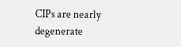CIPs are nearly degenerate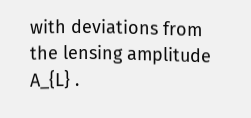with deviations from the lensing amplitude A_{L} .